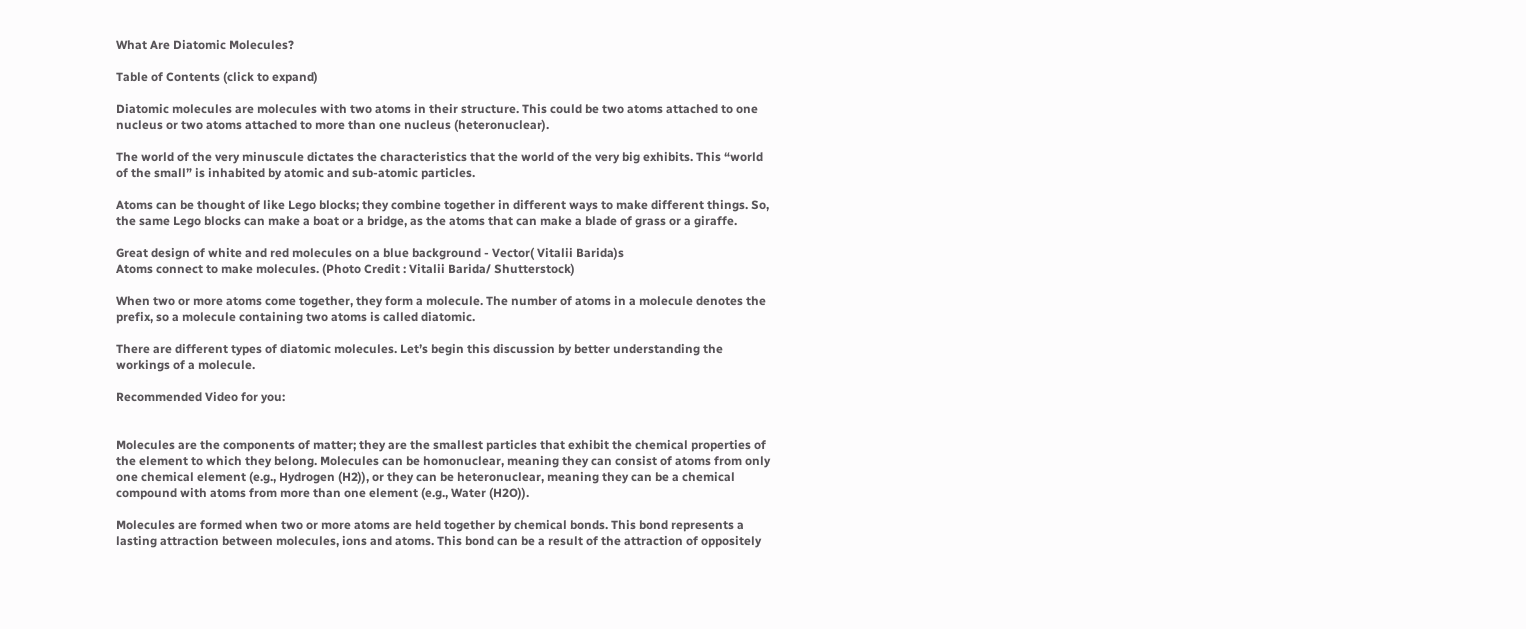What Are Diatomic Molecules?

Table of Contents (click to expand)

Diatomic molecules are molecules with two atoms in their structure. This could be two atoms attached to one nucleus or two atoms attached to more than one nucleus (heteronuclear).

The world of the very minuscule dictates the characteristics that the world of the very big exhibits. This “world of the small” is inhabited by atomic and sub-atomic particles.

Atoms can be thought of like Lego blocks; they combine together in different ways to make different things. So, the same Lego blocks can make a boat or a bridge, as the atoms that can make a blade of grass or a giraffe.

Great design of white and red molecules on a blue background - Vector( Vitalii Barida)s
Atoms connect to make molecules. (Photo Credit : Vitalii Barida/ Shutterstock)

When two or more atoms come together, they form a molecule. The number of atoms in a molecule denotes the prefix, so a molecule containing two atoms is called diatomic.

There are different types of diatomic molecules. Let’s begin this discussion by better understanding the workings of a molecule.

Recommended Video for you:


Molecules are the components of matter; they are the smallest particles that exhibit the chemical properties of the element to which they belong. Molecules can be homonuclear, meaning they can consist of atoms from only one chemical element (e.g., Hydrogen (H2)), or they can be heteronuclear, meaning they can be a chemical compound with atoms from more than one element (e.g., Water (H2O)).

Molecules are formed when two or more atoms are held together by chemical bonds. This bond represents a lasting attraction between molecules, ions and atoms. This bond can be a result of the attraction of oppositely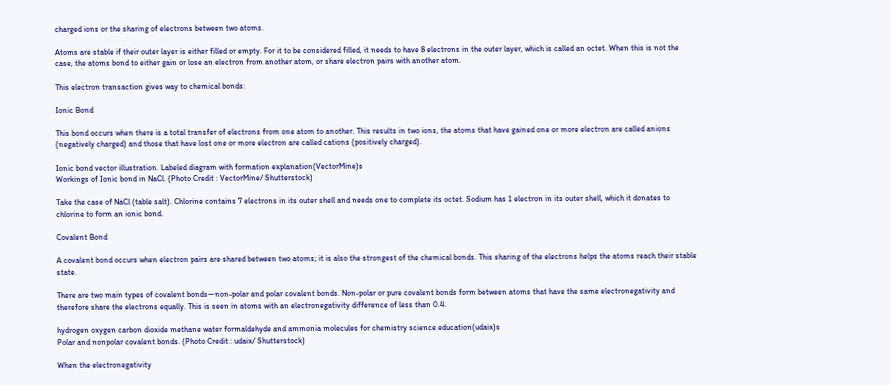charged ions or the sharing of electrons between two atoms.

Atoms are stable if their outer layer is either filled or empty. For it to be considered filled, it needs to have 8 electrons in the outer layer, which is called an octet. When this is not the case, the atoms bond to either gain or lose an electron from another atom, or share electron pairs with another atom.

This electron transaction gives way to chemical bonds:

Ionic Bond

This bond occurs when there is a total transfer of electrons from one atom to another. This results in two ions, the atoms that have gained one or more electron are called anions (negatively charged) and those that have lost one or more electron are called cations (positively charged).

Ionic bond vector illustration. Labeled diagram with formation explanation(VectorMine)s
Workings of Ionic bond in NaCl. (Photo Credit : VectorMine/ Shutterstock)

Take the case of NaCl (table salt). Chlorine contains 7 electrons in its outer shell and needs one to complete its octet. Sodium has 1 electron in its outer shell, which it donates to chlorine to form an ionic bond.

Covalent Bond

A covalent bond occurs when electron pairs are shared between two atoms; it is also the strongest of the chemical bonds. This sharing of the electrons helps the atoms reach their stable state.

There are two main types of covalent bonds—non-polar and polar covalent bonds. Non-polar or pure covalent bonds form between atoms that have the same electronegativity and therefore share the electrons equally. This is seen in atoms with an electronegativity difference of less than 0.4.

hydrogen oxygen carbon dioxide methane water formaldehyde and ammonia molecules for chemistry science education(udaix)s
Polar and nonpolar covalent bonds. (Photo Credit : udaix/ Shutterstock)

When the electronegativity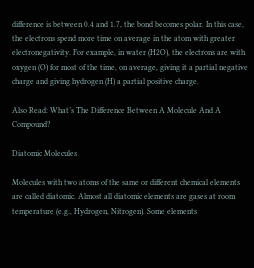difference is between 0.4 and 1.7, the bond becomes polar. In this case, the electrons spend more time on average in the atom with greater electronegativity. For example, in water (H2O), the electrons are with oxygen (O) for most of the time, on average, giving it a partial negative charge and giving hydrogen (H) a partial positive charge.

Also Read: What’s The Difference Between A Molecule And A Compound?

Diatomic Molecules

Molecules with two atoms of the same or different chemical elements are called diatomic. Almost all diatomic elements are gases at room temperature (e.g., Hydrogen, Nitrogen). Some elements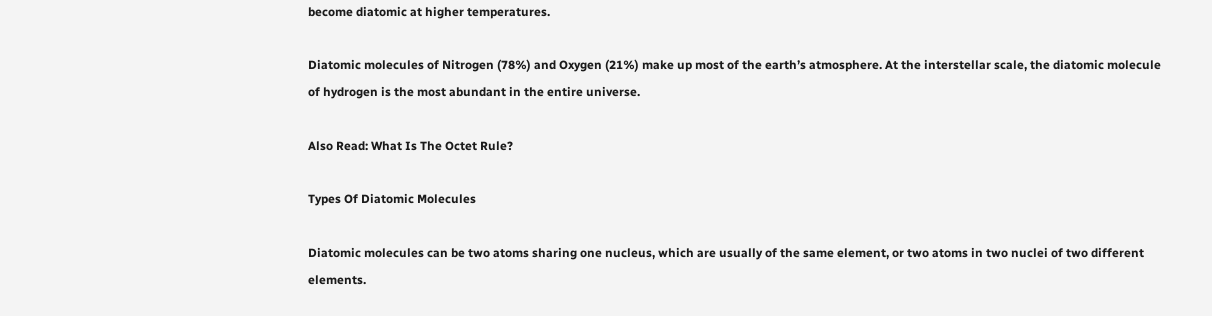become diatomic at higher temperatures.

Diatomic molecules of Nitrogen (78%) and Oxygen (21%) make up most of the earth’s atmosphere. At the interstellar scale, the diatomic molecule of hydrogen is the most abundant in the entire universe.

Also Read: What Is The Octet Rule?

Types Of Diatomic Molecules

Diatomic molecules can be two atoms sharing one nucleus, which are usually of the same element, or two atoms in two nuclei of two different elements.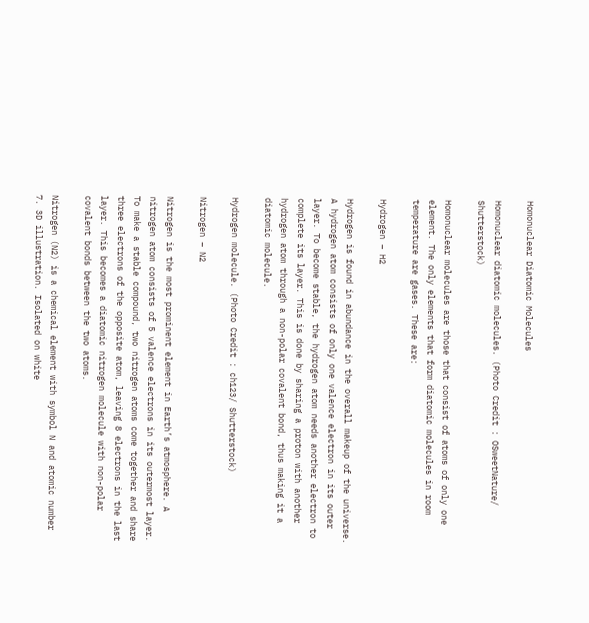Homonuclear Diatomic Molecules

Homonuclear diatomic molecules. (Photo Credit : OSweetNature/ Shutterstock)

Homonuclear molecules are those that consist of atoms of only one element. The only elements that form diatomic molecules in room temperature are gases. These are:

Hydrogen – H2

Hydrogen is found in abundance in the overall makeup of the universe. A hydrogen atom consists of only one valence electron in its outer layer. To become stable, the hydrogen atom needs another electron to complete its layer. This is done by sharing a proton with another hydrogen atom through a non-polar covalent bond, thus making it a diatomic molecule.

Hydrogen molecule. (Photo Credit : ch123/ Shutterstock)

Nitrogen – N2

Nitrogen is the most prominent element in Earth’s atmosphere. A nitrogen atom consists of 5 valence electrons in its outermost layer. To make a stable compound, two nitrogen atoms come together and share three electrons of the opposite atom, leaving 8 electrons in the last layer. This becomes a diatomic nitrogen molecule with non-polar covalent bonds between the two atoms.

Nitrogen (N2) is a chemical element with symbol N and atomic number 7. 3D illustration. Isolated on white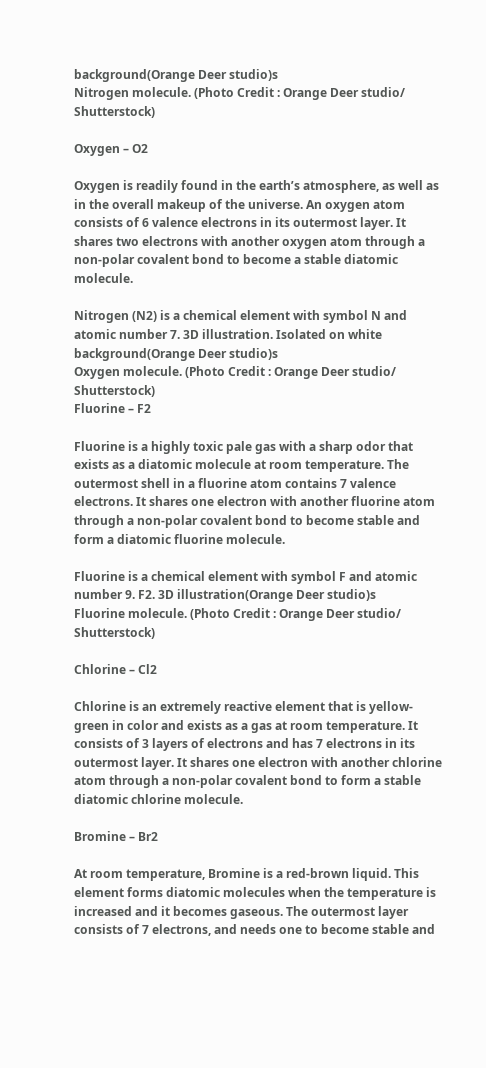background(Orange Deer studio)s
Nitrogen molecule. (Photo Credit : Orange Deer studio/ Shutterstock)

Oxygen – O2

Oxygen is readily found in the earth’s atmosphere, as well as in the overall makeup of the universe. An oxygen atom consists of 6 valence electrons in its outermost layer. It shares two electrons with another oxygen atom through a non-polar covalent bond to become a stable diatomic molecule.

Nitrogen (N2) is a chemical element with symbol N and atomic number 7. 3D illustration. Isolated on white background(Orange Deer studio)s
Oxygen molecule. (Photo Credit : Orange Deer studio/ Shutterstock)
Fluorine – F2

Fluorine is a highly toxic pale gas with a sharp odor that exists as a diatomic molecule at room temperature. The outermost shell in a fluorine atom contains 7 valence electrons. It shares one electron with another fluorine atom through a non-polar covalent bond to become stable and form a diatomic fluorine molecule.

Fluorine is a chemical element with symbol F and atomic number 9. F2. 3D illustration(Orange Deer studio)s
Fluorine molecule. (Photo Credit : Orange Deer studio/ Shutterstock)

Chlorine – Cl2

Chlorine is an extremely reactive element that is yellow-green in color and exists as a gas at room temperature. It consists of 3 layers of electrons and has 7 electrons in its outermost layer. It shares one electron with another chlorine atom through a non-polar covalent bond to form a stable diatomic chlorine molecule.

Bromine – Br2

At room temperature, Bromine is a red-brown liquid. This element forms diatomic molecules when the temperature is increased and it becomes gaseous. The outermost layer consists of 7 electrons, and needs one to become stable and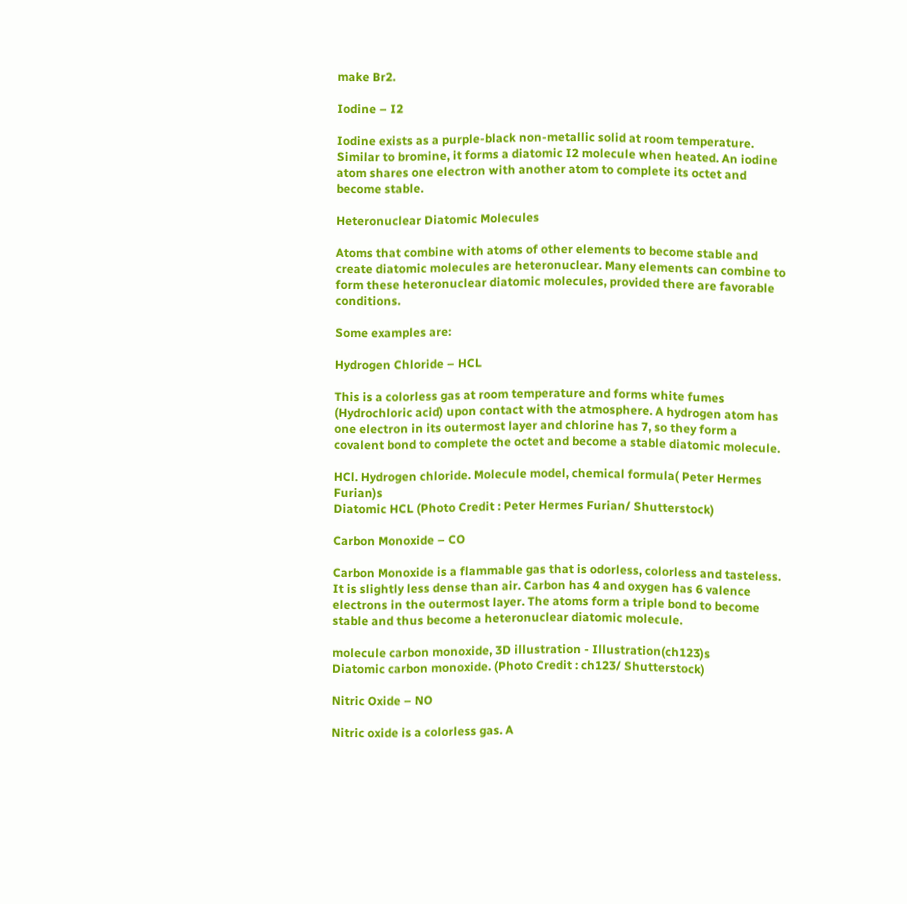make Br2.

Iodine – I2

Iodine exists as a purple-black non-metallic solid at room temperature. Similar to bromine, it forms a diatomic I2 molecule when heated. An iodine atom shares one electron with another atom to complete its octet and become stable.

Heteronuclear Diatomic Molecules

Atoms that combine with atoms of other elements to become stable and create diatomic molecules are heteronuclear. Many elements can combine to form these heteronuclear diatomic molecules, provided there are favorable conditions.

Some examples are:

Hydrogen Chloride – HCL

This is a colorless gas at room temperature and forms white fumes (Hydrochloric acid) upon contact with the atmosphere. A hydrogen atom has one electron in its outermost layer and chlorine has 7, so they form a covalent bond to complete the octet and become a stable diatomic molecule.

HCl. Hydrogen chloride. Molecule model, chemical formula( Peter Hermes Furian)s
Diatomic HCL (Photo Credit : Peter Hermes Furian/ Shutterstock)

Carbon Monoxide – CO

Carbon Monoxide is a flammable gas that is odorless, colorless and tasteless. It is slightly less dense than air. Carbon has 4 and oxygen has 6 valence electrons in the outermost layer. The atoms form a triple bond to become stable and thus become a heteronuclear diatomic molecule.

molecule carbon monoxide, 3D illustration - Illustration(ch123)s
Diatomic carbon monoxide. (Photo Credit : ch123/ Shutterstock)

Nitric Oxide – NO

Nitric oxide is a colorless gas. A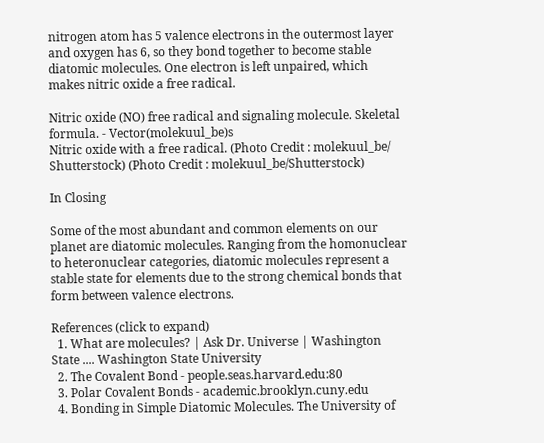nitrogen atom has 5 valence electrons in the outermost layer and oxygen has 6, so they bond together to become stable diatomic molecules. One electron is left unpaired, which makes nitric oxide a free radical.

Nitric oxide (NO) free radical and signaling molecule. Skeletal formula. - Vector(molekuul_be)s
Nitric oxide with a free radical. (Photo Credit : molekuul_be/ Shutterstock) (Photo Credit : molekuul_be/Shutterstock)

In Closing

Some of the most abundant and common elements on our planet are diatomic molecules. Ranging from the homonuclear to heteronuclear categories, diatomic molecules represent a stable state for elements due to the strong chemical bonds that form between valence electrons.

References (click to expand)
  1. What are molecules? | Ask Dr. Universe | Washington State .... Washington State University
  2. The Covalent Bond - people.seas.harvard.edu:80
  3. Polar Covalent Bonds - academic.brooklyn.cuny.edu
  4. Bonding in Simple Diatomic Molecules. The University of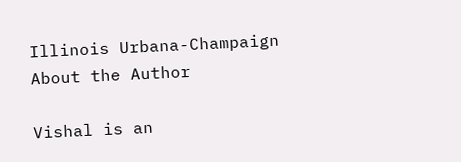Illinois Urbana-Champaign
About the Author

Vishal is an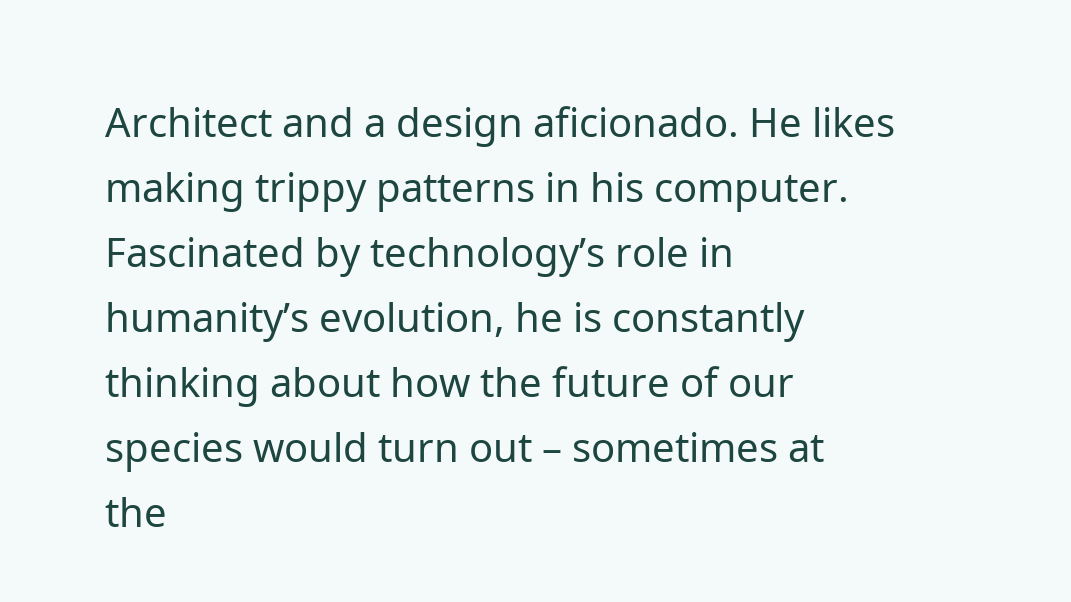Architect and a design aficionado. He likes making trippy patterns in his computer. Fascinated by technology’s role in humanity’s evolution, he is constantly thinking about how the future of our species would turn out – sometimes at the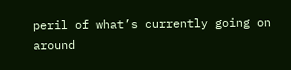peril of what’s currently going on around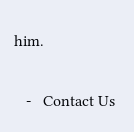him.

   -   Contact Us